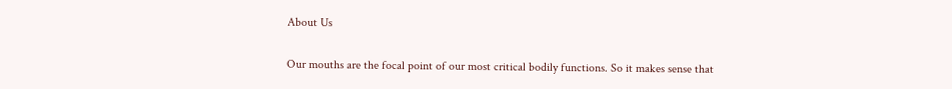About Us

Our mouths are the focal point of our most critical bodily functions. So it makes sense that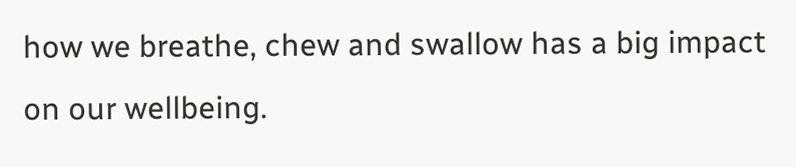how we breathe, chew and swallow has a big impact on our wellbeing.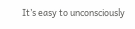It’s easy to unconsciously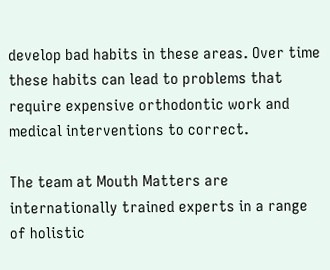develop bad habits in these areas. Over time these habits can lead to problems that require expensive orthodontic work and medical interventions to correct.

The team at Mouth Matters are internationally trained experts in a range of holistic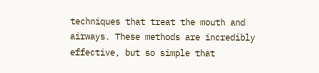techniques that treat the mouth and airways. These methods are incredibly effective, but so simple that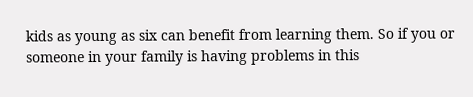kids as young as six can benefit from learning them. So if you or someone in your family is having problems in this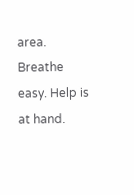area. Breathe easy. Help is at hand.